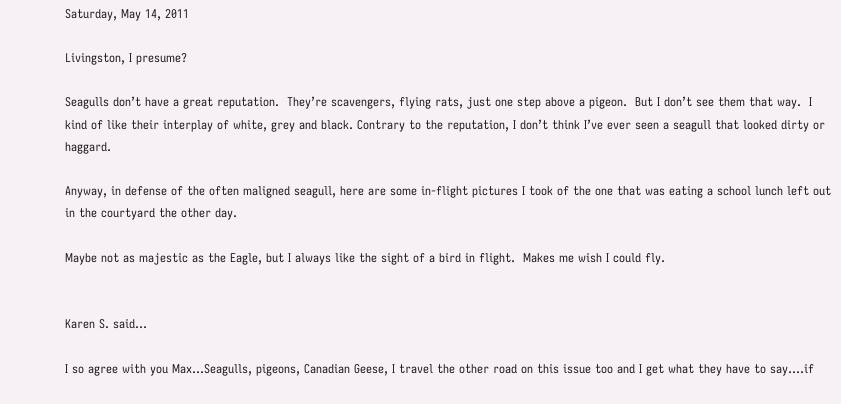Saturday, May 14, 2011

Livingston, I presume?

Seagulls don’t have a great reputation.  They’re scavengers, flying rats, just one step above a pigeon.  But I don’t see them that way.  I kind of like their interplay of white, grey and black. Contrary to the reputation, I don’t think I’ve ever seen a seagull that looked dirty or haggard.

Anyway, in defense of the often maligned seagull, here are some in-flight pictures I took of the one that was eating a school lunch left out in the courtyard the other day.

Maybe not as majestic as the Eagle, but I always like the sight of a bird in flight.  Makes me wish I could fly.


Karen S. said...

I so agree with you Max...Seagulls, pigeons, Canadian Geese, I travel the other road on this issue too and I get what they have to say....if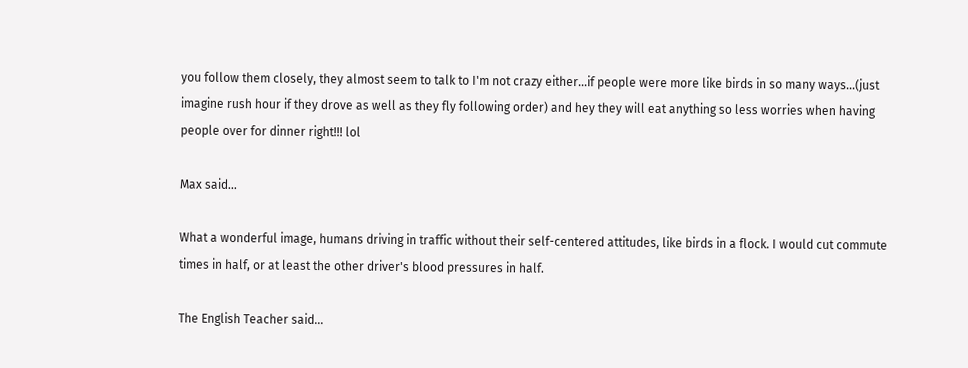you follow them closely, they almost seem to talk to I'm not crazy either...if people were more like birds in so many ways...(just imagine rush hour if they drove as well as they fly following order) and hey they will eat anything so less worries when having people over for dinner right!!! lol

Max said...

What a wonderful image, humans driving in traffic without their self-centered attitudes, like birds in a flock. I would cut commute times in half, or at least the other driver's blood pressures in half.

The English Teacher said...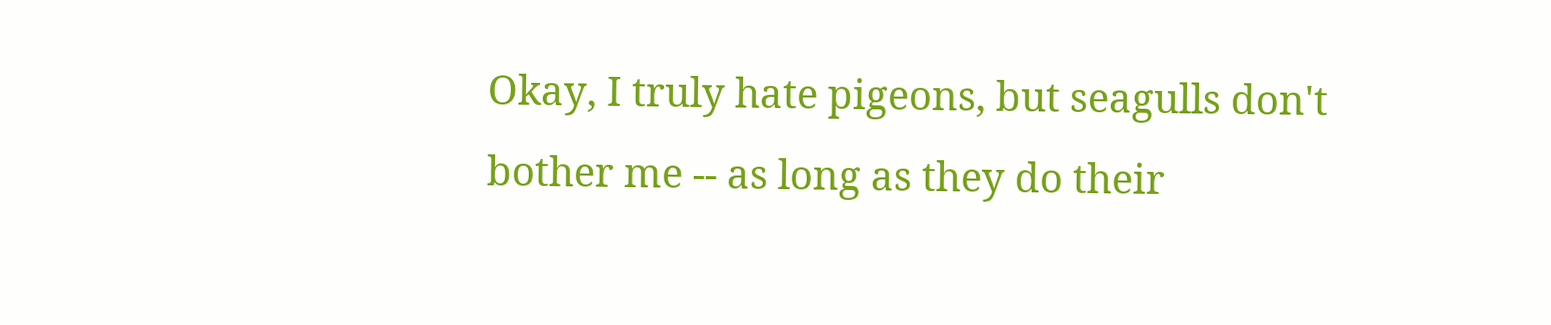Okay, I truly hate pigeons, but seagulls don't bother me -- as long as they do their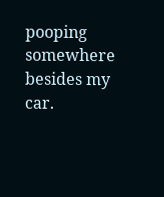pooping somewhere besides my car.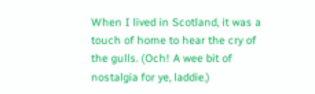When I lived in Scotland, it was a touch of home to hear the cry of the gulls. (Och! A wee bit of nostalgia for ye, laddie.)